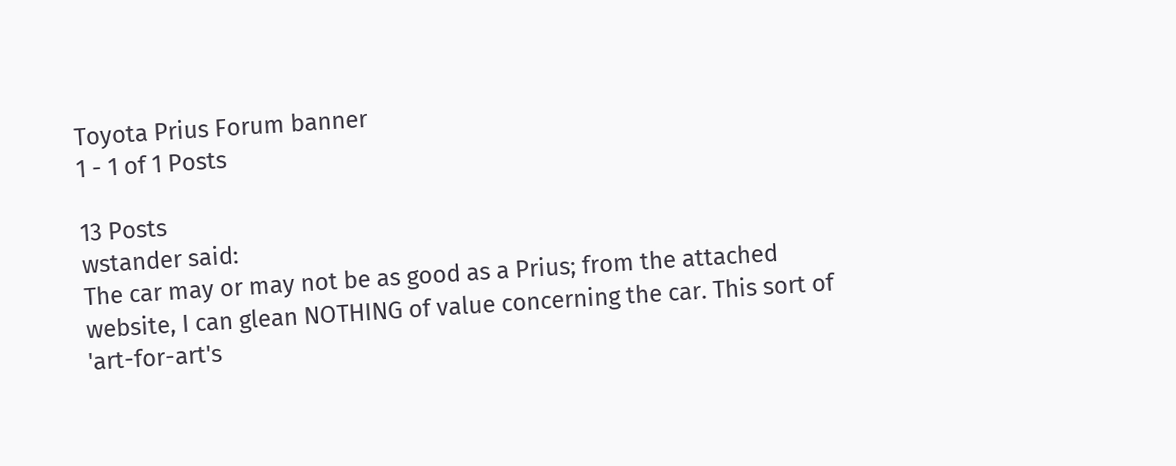Toyota Prius Forum banner
1 - 1 of 1 Posts

13 Posts
wstander said:
The car may or may not be as good as a Prius; from the attached website, I can glean NOTHING of value concerning the car. This sort of 'art-for-art's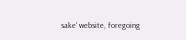sake' website, foregoing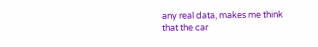any real data, makes me think that the car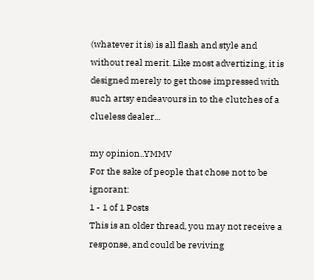(whatever it is) is all flash and style and without real merit. Like most advertizing, it is designed merely to get those impressed with such artsy endeavours in to the clutches of a clueless dealer...

my opinion..YMMV
For the sake of people that chose not to be ignorant:
1 - 1 of 1 Posts
This is an older thread, you may not receive a response, and could be reviving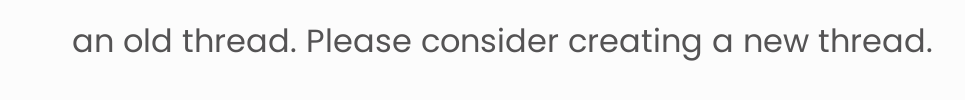an old thread. Please consider creating a new thread.